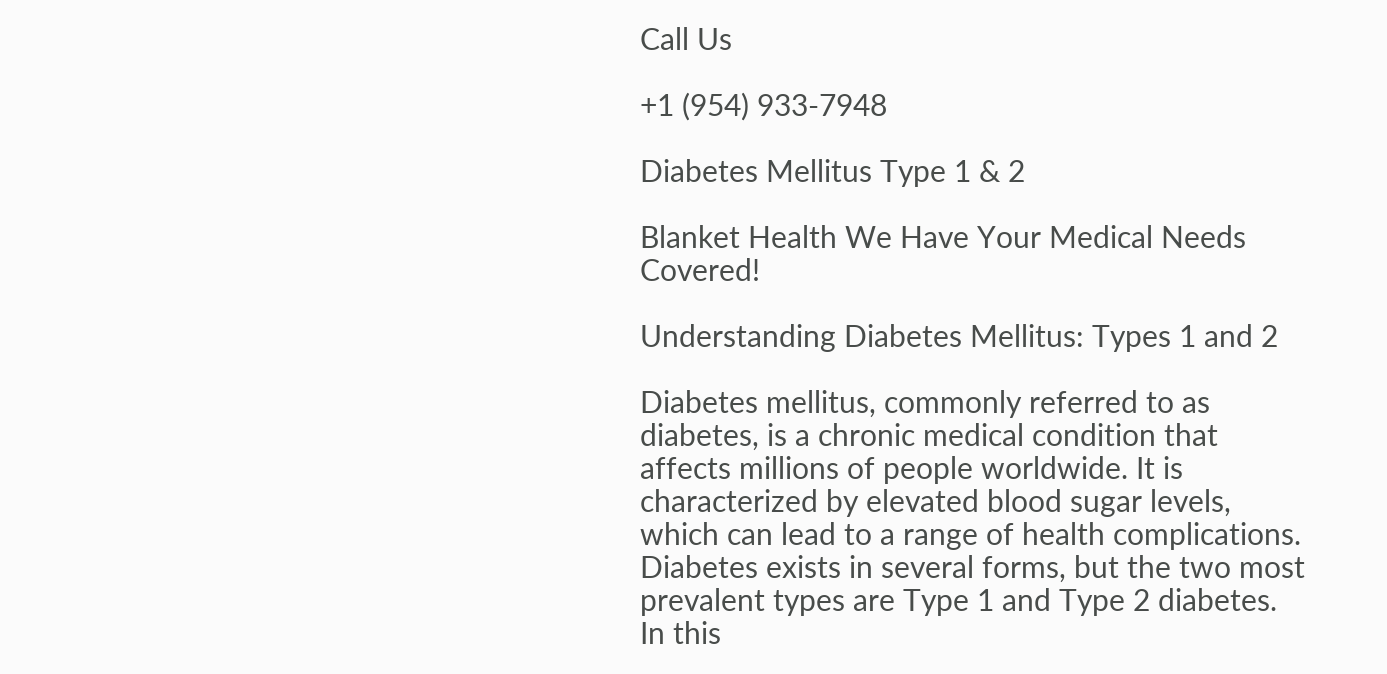Call Us

+1 (954) 933-7948

Diabetes Mellitus Type 1 & 2

Blanket Health We Have Your Medical Needs Covered!

Understanding Diabetes Mellitus: Types 1 and 2

Diabetes mellitus, commonly referred to as diabetes, is a chronic medical condition that affects millions of people worldwide. It is characterized by elevated blood sugar levels, which can lead to a range of health complications. Diabetes exists in several forms, but the two most prevalent types are Type 1 and Type 2 diabetes. In this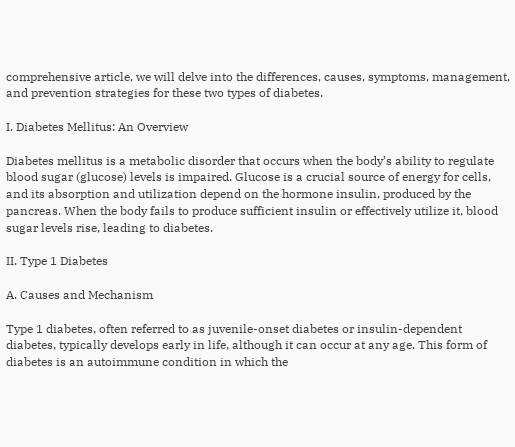comprehensive article, we will delve into the differences, causes, symptoms, management, and prevention strategies for these two types of diabetes.

I. Diabetes Mellitus: An Overview

Diabetes mellitus is a metabolic disorder that occurs when the body’s ability to regulate blood sugar (glucose) levels is impaired. Glucose is a crucial source of energy for cells, and its absorption and utilization depend on the hormone insulin, produced by the pancreas. When the body fails to produce sufficient insulin or effectively utilize it, blood sugar levels rise, leading to diabetes.

II. Type 1 Diabetes

A. Causes and Mechanism

Type 1 diabetes, often referred to as juvenile-onset diabetes or insulin-dependent diabetes, typically develops early in life, although it can occur at any age. This form of diabetes is an autoimmune condition in which the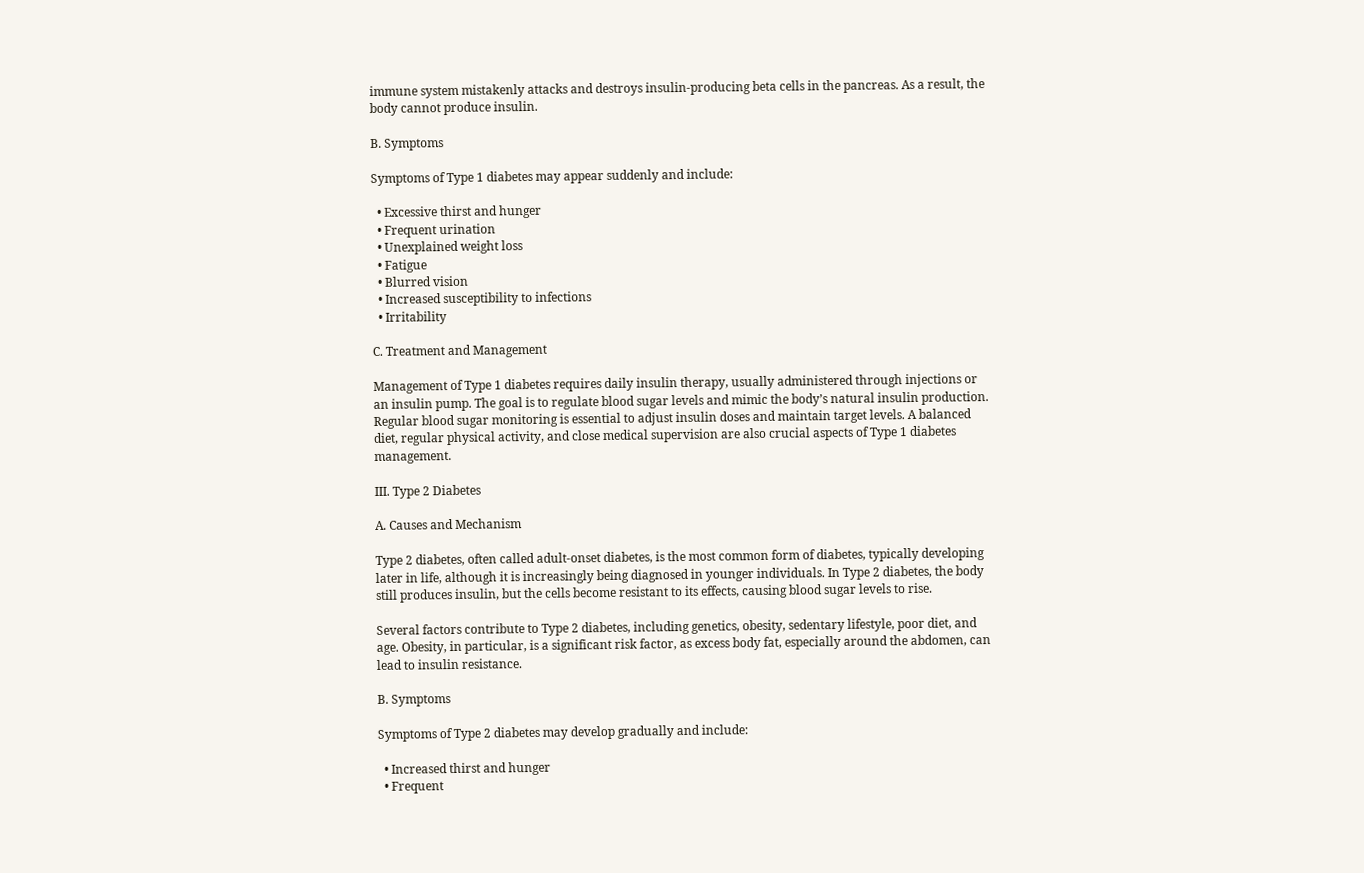immune system mistakenly attacks and destroys insulin-producing beta cells in the pancreas. As a result, the body cannot produce insulin.

B. Symptoms

Symptoms of Type 1 diabetes may appear suddenly and include:

  • Excessive thirst and hunger
  • Frequent urination
  • Unexplained weight loss
  • Fatigue
  • Blurred vision
  • Increased susceptibility to infections
  • Irritability

C. Treatment and Management

Management of Type 1 diabetes requires daily insulin therapy, usually administered through injections or an insulin pump. The goal is to regulate blood sugar levels and mimic the body’s natural insulin production. Regular blood sugar monitoring is essential to adjust insulin doses and maintain target levels. A balanced diet, regular physical activity, and close medical supervision are also crucial aspects of Type 1 diabetes management.

III. Type 2 Diabetes

A. Causes and Mechanism

Type 2 diabetes, often called adult-onset diabetes, is the most common form of diabetes, typically developing later in life, although it is increasingly being diagnosed in younger individuals. In Type 2 diabetes, the body still produces insulin, but the cells become resistant to its effects, causing blood sugar levels to rise.

Several factors contribute to Type 2 diabetes, including genetics, obesity, sedentary lifestyle, poor diet, and age. Obesity, in particular, is a significant risk factor, as excess body fat, especially around the abdomen, can lead to insulin resistance.

B. Symptoms

Symptoms of Type 2 diabetes may develop gradually and include:

  • Increased thirst and hunger
  • Frequent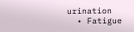urination
  • Fatigue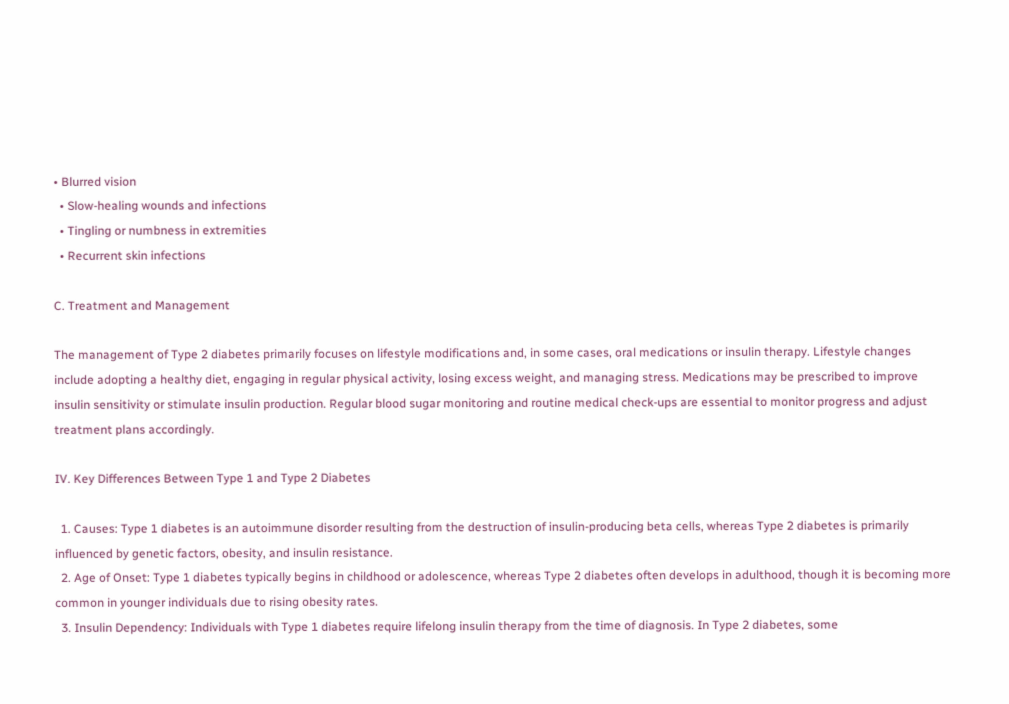• Blurred vision
  • Slow-healing wounds and infections
  • Tingling or numbness in extremities
  • Recurrent skin infections

C. Treatment and Management

The management of Type 2 diabetes primarily focuses on lifestyle modifications and, in some cases, oral medications or insulin therapy. Lifestyle changes include adopting a healthy diet, engaging in regular physical activity, losing excess weight, and managing stress. Medications may be prescribed to improve insulin sensitivity or stimulate insulin production. Regular blood sugar monitoring and routine medical check-ups are essential to monitor progress and adjust treatment plans accordingly.

IV. Key Differences Between Type 1 and Type 2 Diabetes

  1. Causes: Type 1 diabetes is an autoimmune disorder resulting from the destruction of insulin-producing beta cells, whereas Type 2 diabetes is primarily influenced by genetic factors, obesity, and insulin resistance.
  2. Age of Onset: Type 1 diabetes typically begins in childhood or adolescence, whereas Type 2 diabetes often develops in adulthood, though it is becoming more common in younger individuals due to rising obesity rates.
  3. Insulin Dependency: Individuals with Type 1 diabetes require lifelong insulin therapy from the time of diagnosis. In Type 2 diabetes, some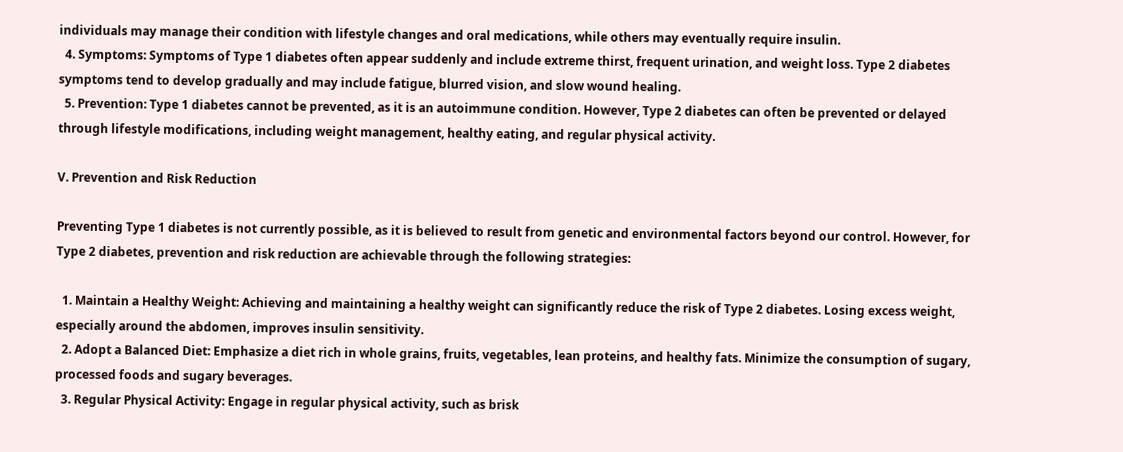individuals may manage their condition with lifestyle changes and oral medications, while others may eventually require insulin.
  4. Symptoms: Symptoms of Type 1 diabetes often appear suddenly and include extreme thirst, frequent urination, and weight loss. Type 2 diabetes symptoms tend to develop gradually and may include fatigue, blurred vision, and slow wound healing.
  5. Prevention: Type 1 diabetes cannot be prevented, as it is an autoimmune condition. However, Type 2 diabetes can often be prevented or delayed through lifestyle modifications, including weight management, healthy eating, and regular physical activity.

V. Prevention and Risk Reduction

Preventing Type 1 diabetes is not currently possible, as it is believed to result from genetic and environmental factors beyond our control. However, for Type 2 diabetes, prevention and risk reduction are achievable through the following strategies:

  1. Maintain a Healthy Weight: Achieving and maintaining a healthy weight can significantly reduce the risk of Type 2 diabetes. Losing excess weight, especially around the abdomen, improves insulin sensitivity.
  2. Adopt a Balanced Diet: Emphasize a diet rich in whole grains, fruits, vegetables, lean proteins, and healthy fats. Minimize the consumption of sugary, processed foods and sugary beverages.
  3. Regular Physical Activity: Engage in regular physical activity, such as brisk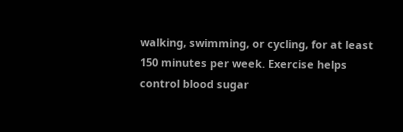walking, swimming, or cycling, for at least 150 minutes per week. Exercise helps control blood sugar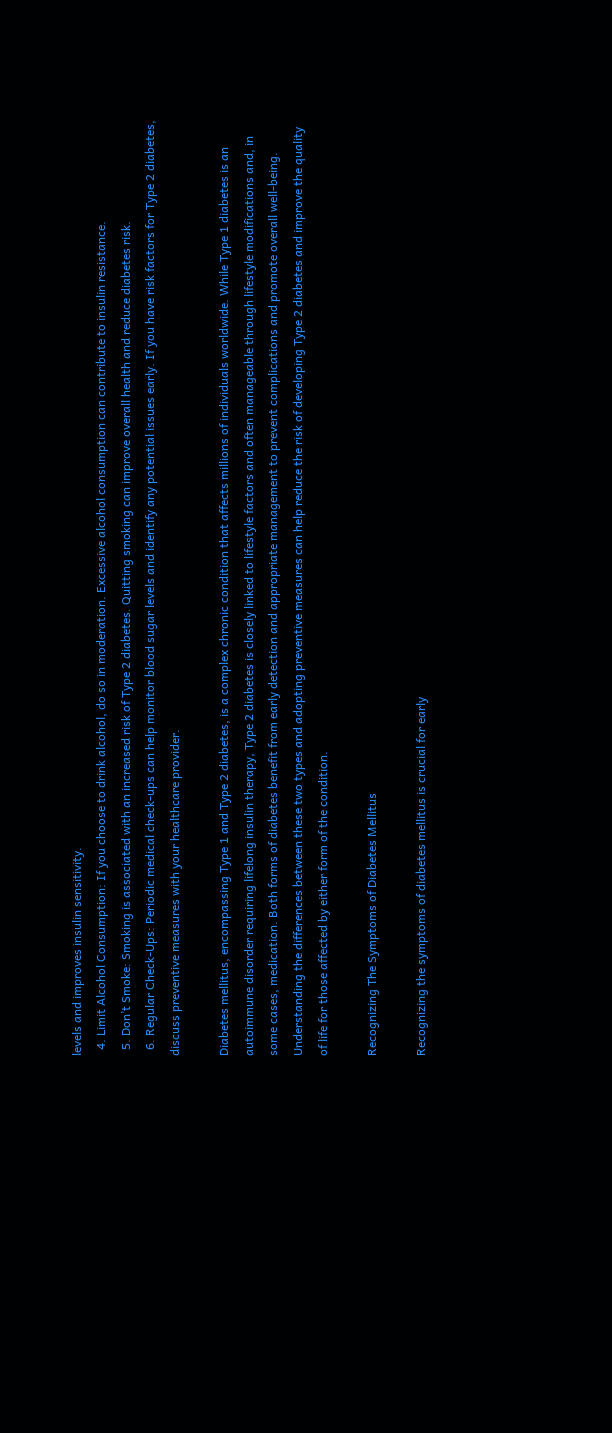levels and improves insulin sensitivity.
  4. Limit Alcohol Consumption: If you choose to drink alcohol, do so in moderation. Excessive alcohol consumption can contribute to insulin resistance.
  5. Don’t Smoke: Smoking is associated with an increased risk of Type 2 diabetes. Quitting smoking can improve overall health and reduce diabetes risk.
  6. Regular Check-Ups: Periodic medical check-ups can help monitor blood sugar levels and identify any potential issues early. If you have risk factors for Type 2 diabetes, discuss preventive measures with your healthcare provider.

Diabetes mellitus, encompassing Type 1 and Type 2 diabetes, is a complex chronic condition that affects millions of individuals worldwide. While Type 1 diabetes is an autoimmune disorder requiring lifelong insulin therapy, Type 2 diabetes is closely linked to lifestyle factors and often manageable through lifestyle modifications and, in some cases, medication. Both forms of diabetes benefit from early detection and appropriate management to prevent complications and promote overall well-being. Understanding the differences between these two types and adopting preventive measures can help reduce the risk of developing Type 2 diabetes and improve the quality of life for those affected by either form of the condition.

Recognizing The Symptoms of Diabetes Mellitus

Recognizing the symptoms of diabetes mellitus is crucial for early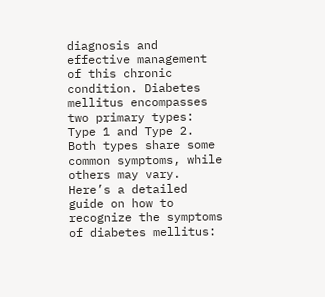diagnosis and effective management of this chronic condition. Diabetes mellitus encompasses two primary types: Type 1 and Type 2. Both types share some common symptoms, while others may vary. Here’s a detailed guide on how to recognize the symptoms of diabetes mellitus: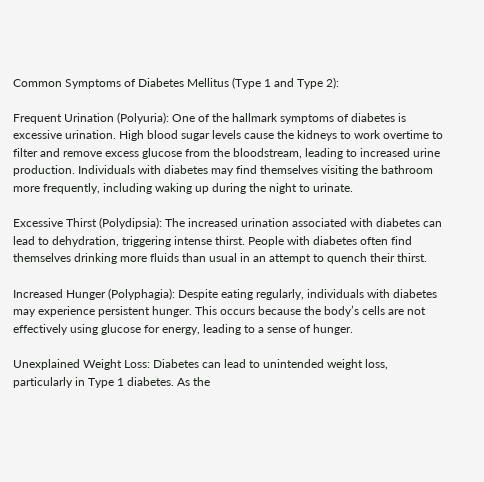Common Symptoms of Diabetes Mellitus (Type 1 and Type 2):

Frequent Urination (Polyuria): One of the hallmark symptoms of diabetes is excessive urination. High blood sugar levels cause the kidneys to work overtime to filter and remove excess glucose from the bloodstream, leading to increased urine production. Individuals with diabetes may find themselves visiting the bathroom more frequently, including waking up during the night to urinate.

Excessive Thirst (Polydipsia): The increased urination associated with diabetes can lead to dehydration, triggering intense thirst. People with diabetes often find themselves drinking more fluids than usual in an attempt to quench their thirst.

Increased Hunger (Polyphagia): Despite eating regularly, individuals with diabetes may experience persistent hunger. This occurs because the body’s cells are not effectively using glucose for energy, leading to a sense of hunger.

Unexplained Weight Loss: Diabetes can lead to unintended weight loss, particularly in Type 1 diabetes. As the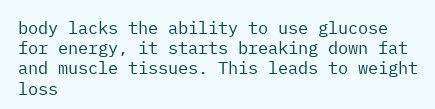body lacks the ability to use glucose for energy, it starts breaking down fat and muscle tissues. This leads to weight loss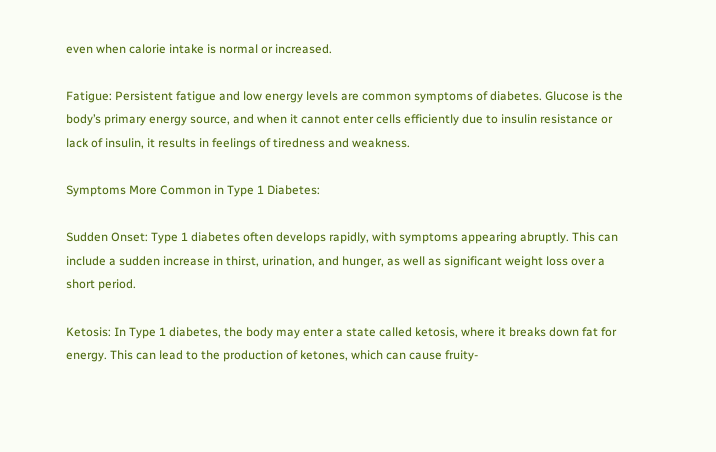even when calorie intake is normal or increased.

Fatigue: Persistent fatigue and low energy levels are common symptoms of diabetes. Glucose is the body’s primary energy source, and when it cannot enter cells efficiently due to insulin resistance or lack of insulin, it results in feelings of tiredness and weakness.

Symptoms More Common in Type 1 Diabetes:

Sudden Onset: Type 1 diabetes often develops rapidly, with symptoms appearing abruptly. This can include a sudden increase in thirst, urination, and hunger, as well as significant weight loss over a short period.

Ketosis: In Type 1 diabetes, the body may enter a state called ketosis, where it breaks down fat for energy. This can lead to the production of ketones, which can cause fruity-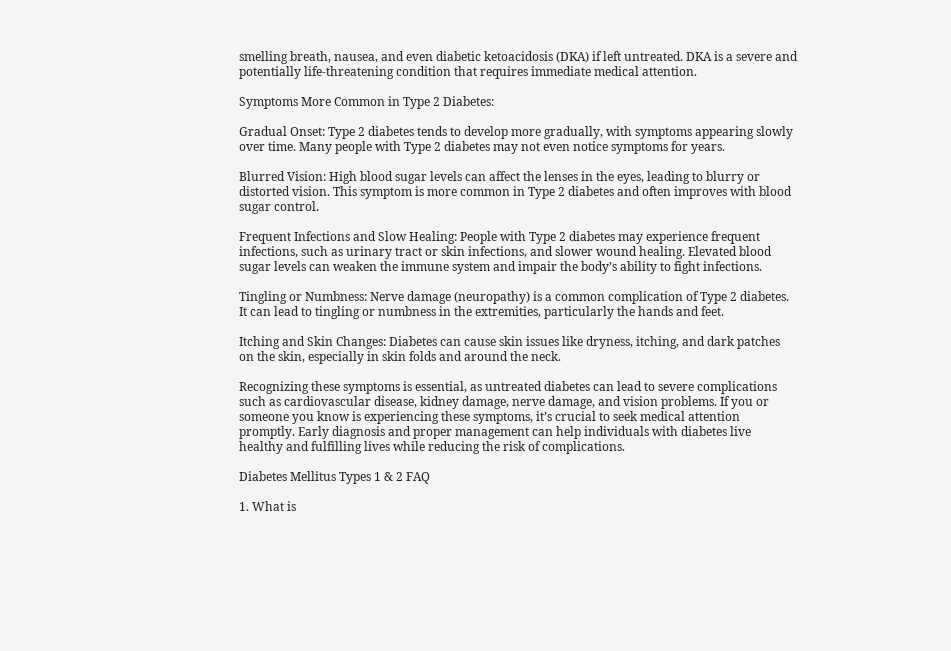smelling breath, nausea, and even diabetic ketoacidosis (DKA) if left untreated. DKA is a severe and potentially life-threatening condition that requires immediate medical attention.

Symptoms More Common in Type 2 Diabetes:

Gradual Onset: Type 2 diabetes tends to develop more gradually, with symptoms appearing slowly over time. Many people with Type 2 diabetes may not even notice symptoms for years.

Blurred Vision: High blood sugar levels can affect the lenses in the eyes, leading to blurry or distorted vision. This symptom is more common in Type 2 diabetes and often improves with blood sugar control.

Frequent Infections and Slow Healing: People with Type 2 diabetes may experience frequent infections, such as urinary tract or skin infections, and slower wound healing. Elevated blood sugar levels can weaken the immune system and impair the body’s ability to fight infections.

Tingling or Numbness: Nerve damage (neuropathy) is a common complication of Type 2 diabetes. It can lead to tingling or numbness in the extremities, particularly the hands and feet.

Itching and Skin Changes: Diabetes can cause skin issues like dryness, itching, and dark patches on the skin, especially in skin folds and around the neck.

Recognizing these symptoms is essential, as untreated diabetes can lead to severe complications such as cardiovascular disease, kidney damage, nerve damage, and vision problems. If you or someone you know is experiencing these symptoms, it’s crucial to seek medical attention promptly. Early diagnosis and proper management can help individuals with diabetes live healthy and fulfilling lives while reducing the risk of complications.

Diabetes Mellitus Types 1 & 2 FAQ

1. What is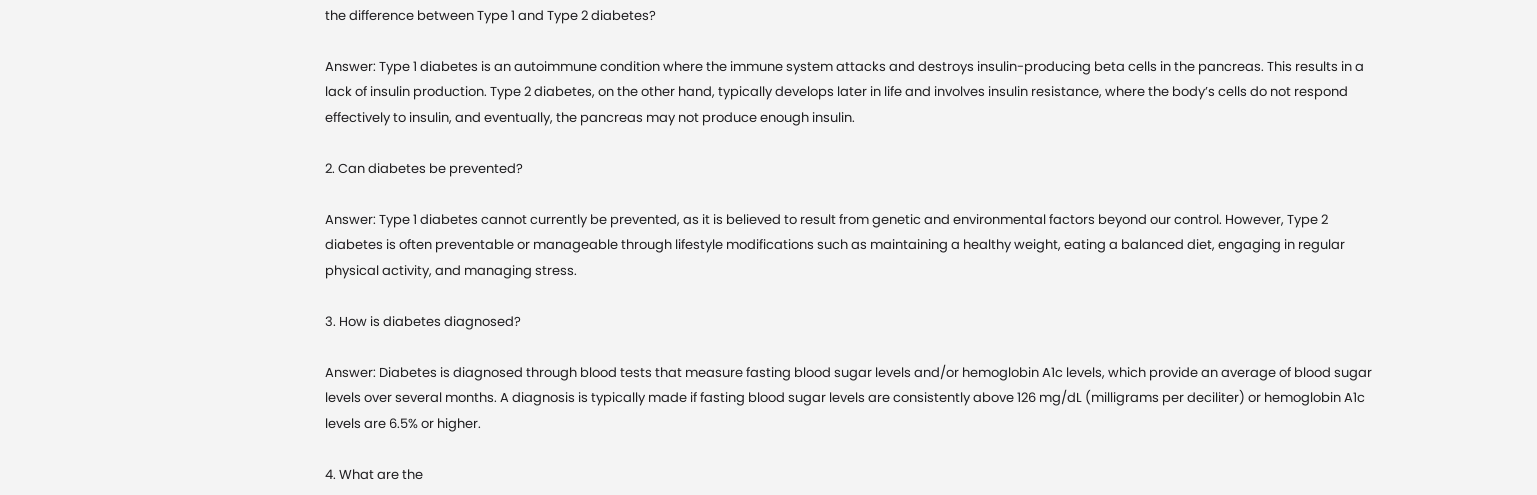the difference between Type 1 and Type 2 diabetes?

Answer: Type 1 diabetes is an autoimmune condition where the immune system attacks and destroys insulin-producing beta cells in the pancreas. This results in a lack of insulin production. Type 2 diabetes, on the other hand, typically develops later in life and involves insulin resistance, where the body’s cells do not respond effectively to insulin, and eventually, the pancreas may not produce enough insulin.

2. Can diabetes be prevented?

Answer: Type 1 diabetes cannot currently be prevented, as it is believed to result from genetic and environmental factors beyond our control. However, Type 2 diabetes is often preventable or manageable through lifestyle modifications such as maintaining a healthy weight, eating a balanced diet, engaging in regular physical activity, and managing stress.

3. How is diabetes diagnosed?

Answer: Diabetes is diagnosed through blood tests that measure fasting blood sugar levels and/or hemoglobin A1c levels, which provide an average of blood sugar levels over several months. A diagnosis is typically made if fasting blood sugar levels are consistently above 126 mg/dL (milligrams per deciliter) or hemoglobin A1c levels are 6.5% or higher.

4. What are the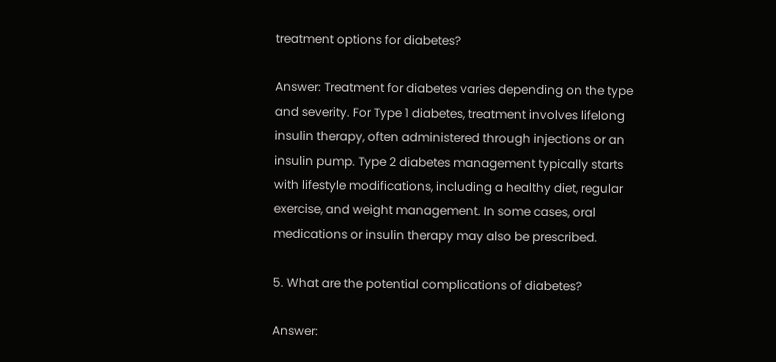treatment options for diabetes?

Answer: Treatment for diabetes varies depending on the type and severity. For Type 1 diabetes, treatment involves lifelong insulin therapy, often administered through injections or an insulin pump. Type 2 diabetes management typically starts with lifestyle modifications, including a healthy diet, regular exercise, and weight management. In some cases, oral medications or insulin therapy may also be prescribed.

5. What are the potential complications of diabetes?

Answer: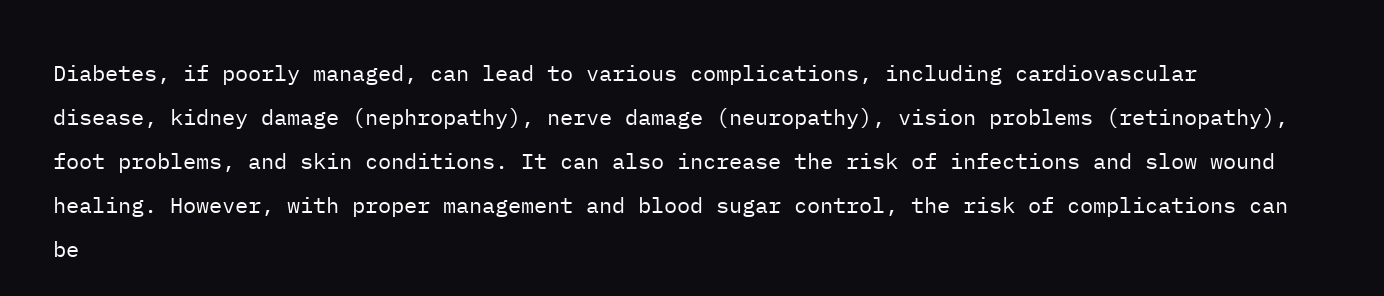Diabetes, if poorly managed, can lead to various complications, including cardiovascular disease, kidney damage (nephropathy), nerve damage (neuropathy), vision problems (retinopathy), foot problems, and skin conditions. It can also increase the risk of infections and slow wound healing. However, with proper management and blood sugar control, the risk of complications can be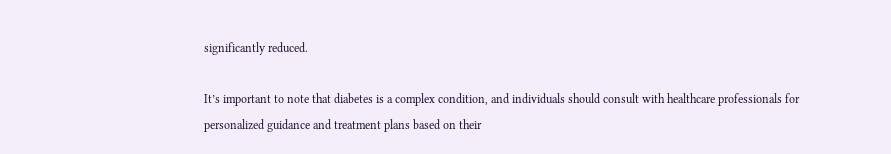significantly reduced.

It’s important to note that diabetes is a complex condition, and individuals should consult with healthcare professionals for personalized guidance and treatment plans based on their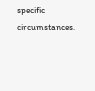specific circumstances.